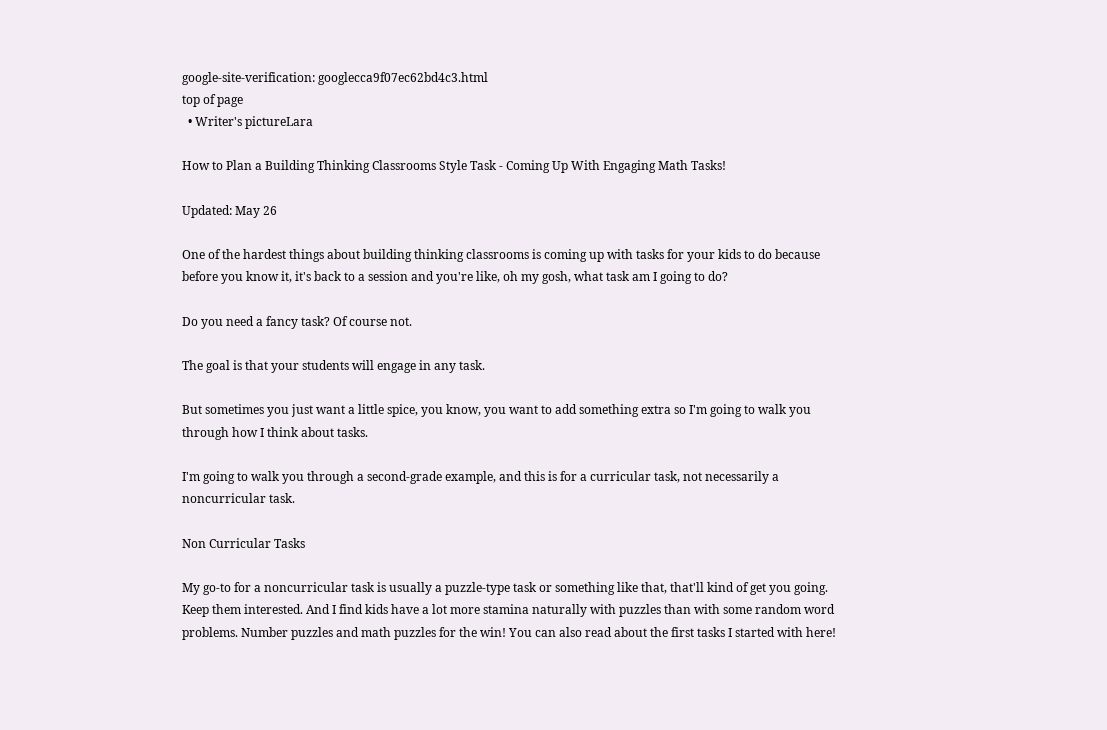google-site-verification: googlecca9f07ec62bd4c3.html
top of page
  • Writer's pictureLara

How to Plan a Building Thinking Classrooms Style Task - Coming Up With Engaging Math Tasks!

Updated: May 26

One of the hardest things about building thinking classrooms is coming up with tasks for your kids to do because before you know it, it's back to a session and you're like, oh my gosh, what task am I going to do?

Do you need a fancy task? Of course not.

The goal is that your students will engage in any task.

But sometimes you just want a little spice, you know, you want to add something extra so I'm going to walk you through how I think about tasks.

I'm going to walk you through a second-grade example, and this is for a curricular task, not necessarily a noncurricular task.

Non Curricular Tasks

My go-to for a noncurricular task is usually a puzzle-type task or something like that, that'll kind of get you going. Keep them interested. And I find kids have a lot more stamina naturally with puzzles than with some random word problems. Number puzzles and math puzzles for the win! You can also read about the first tasks I started with here!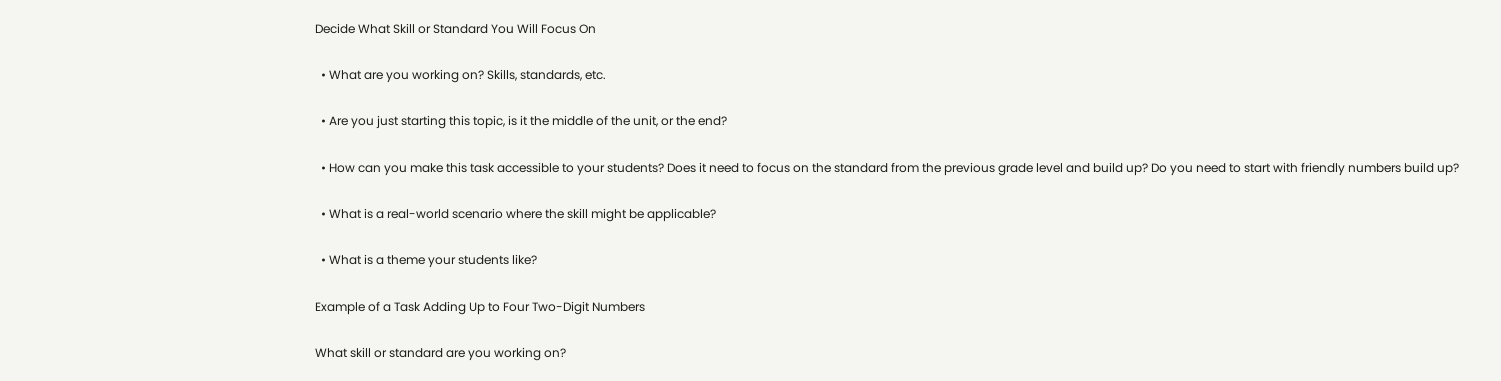Decide What Skill or Standard You Will Focus On

  • What are you working on? Skills, standards, etc.

  • Are you just starting this topic, is it the middle of the unit, or the end?

  • How can you make this task accessible to your students? Does it need to focus on the standard from the previous grade level and build up? Do you need to start with friendly numbers build up?

  • What is a real-world scenario where the skill might be applicable?

  • What is a theme your students like?

Example of a Task Adding Up to Four Two-Digit Numbers

What skill or standard are you working on?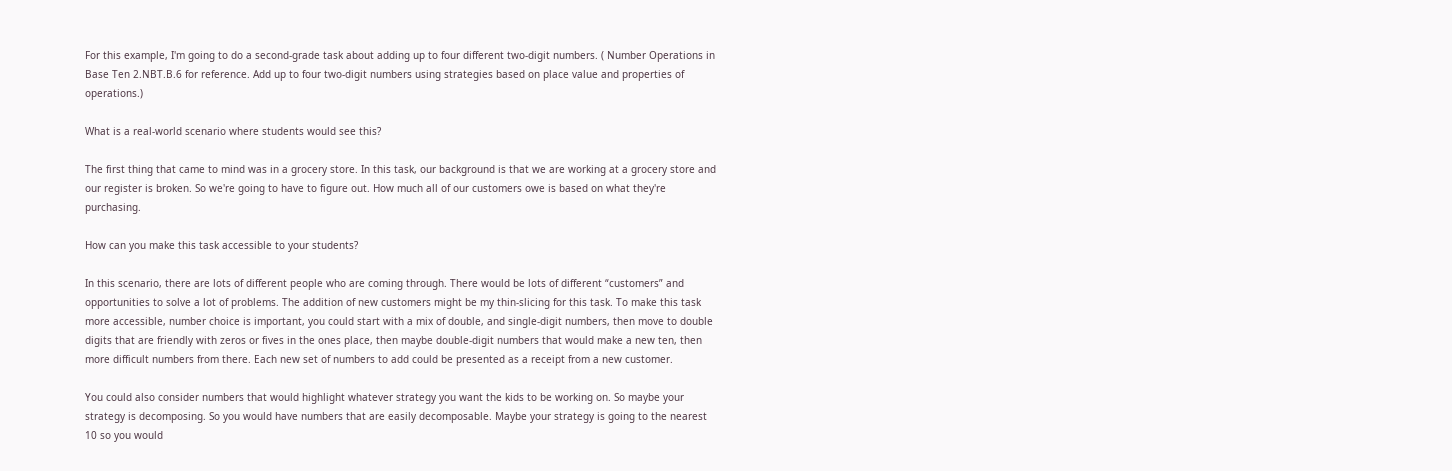For this example, I'm going to do a second-grade task about adding up to four different two-digit numbers. ( Number Operations in Base Ten 2.NBT.B.6 for reference. Add up to four two-digit numbers using strategies based on place value and properties of operations.)

What is a real-world scenario where students would see this?

The first thing that came to mind was in a grocery store. In this task, our background is that we are working at a grocery store and our register is broken. So we're going to have to figure out. How much all of our customers owe is based on what they're purchasing.

How can you make this task accessible to your students?

In this scenario, there are lots of different people who are coming through. There would be lots of different “customers” and opportunities to solve a lot of problems. The addition of new customers might be my thin-slicing for this task. To make this task more accessible, number choice is important, you could start with a mix of double, and single-digit numbers, then move to double digits that are friendly with zeros or fives in the ones place, then maybe double-digit numbers that would make a new ten, then more difficult numbers from there. Each new set of numbers to add could be presented as a receipt from a new customer.

You could also consider numbers that would highlight whatever strategy you want the kids to be working on. So maybe your strategy is decomposing. So you would have numbers that are easily decomposable. Maybe your strategy is going to the nearest 10 so you would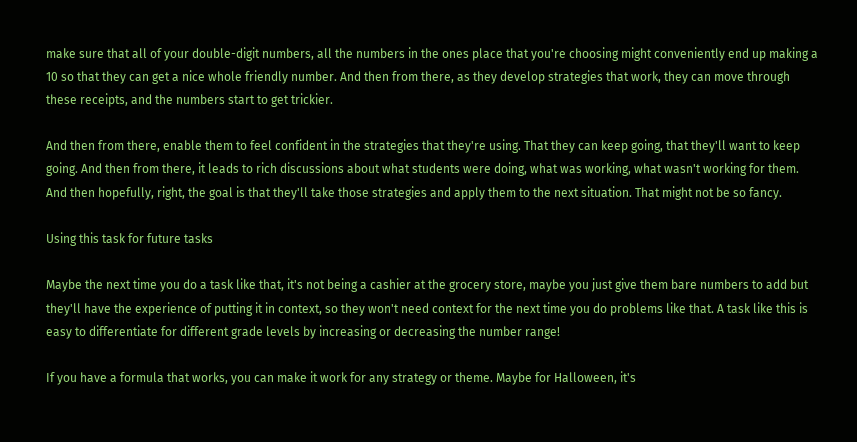make sure that all of your double-digit numbers, all the numbers in the ones place that you're choosing might conveniently end up making a 10 so that they can get a nice whole friendly number. And then from there, as they develop strategies that work, they can move through these receipts, and the numbers start to get trickier.

And then from there, enable them to feel confident in the strategies that they're using. That they can keep going, that they'll want to keep going. And then from there, it leads to rich discussions about what students were doing, what was working, what wasn't working for them. And then hopefully, right, the goal is that they'll take those strategies and apply them to the next situation. That might not be so fancy.

Using this task for future tasks

Maybe the next time you do a task like that, it's not being a cashier at the grocery store, maybe you just give them bare numbers to add but they'll have the experience of putting it in context, so they won't need context for the next time you do problems like that. A task like this is easy to differentiate for different grade levels by increasing or decreasing the number range!

If you have a formula that works, you can make it work for any strategy or theme. Maybe for Halloween, it's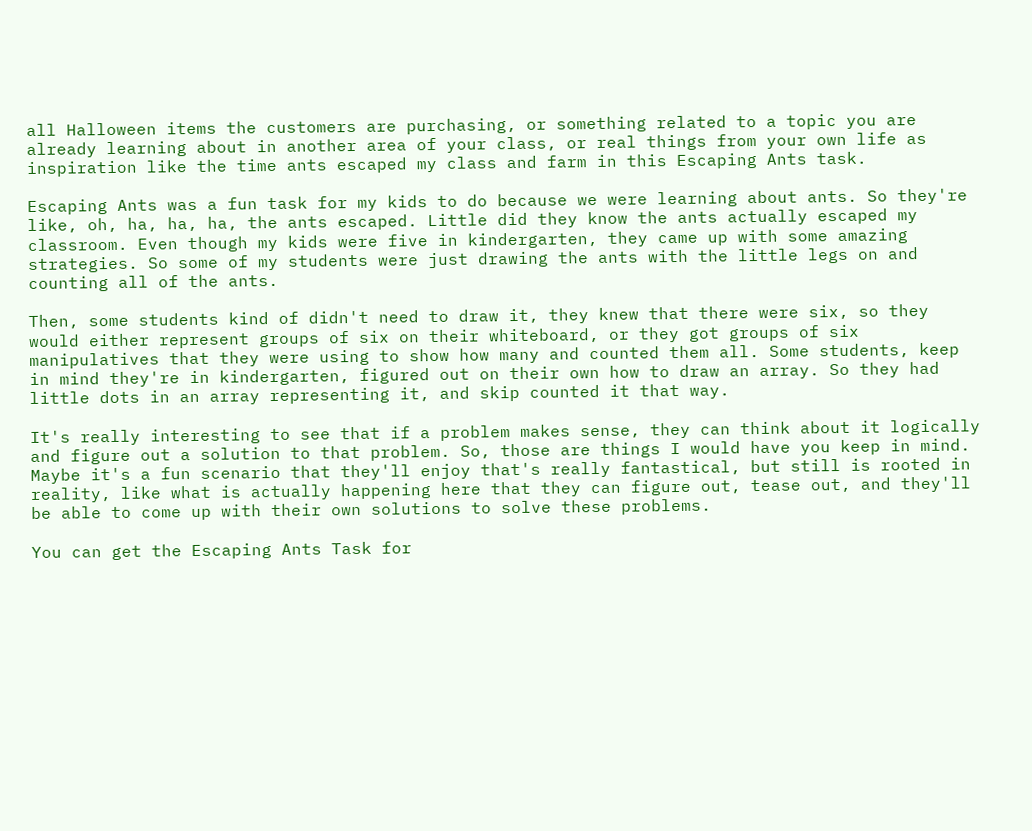all Halloween items the customers are purchasing, or something related to a topic you are already learning about in another area of your class, or real things from your own life as inspiration like the time ants escaped my class and farm in this Escaping Ants task.

Escaping Ants was a fun task for my kids to do because we were learning about ants. So they're like, oh, ha, ha, ha, the ants escaped. Little did they know the ants actually escaped my classroom. Even though my kids were five in kindergarten, they came up with some amazing strategies. So some of my students were just drawing the ants with the little legs on and counting all of the ants.

Then, some students kind of didn't need to draw it, they knew that there were six, so they would either represent groups of six on their whiteboard, or they got groups of six manipulatives that they were using to show how many and counted them all. Some students, keep in mind they're in kindergarten, figured out on their own how to draw an array. So they had little dots in an array representing it, and skip counted it that way.

It's really interesting to see that if a problem makes sense, they can think about it logically and figure out a solution to that problem. So, those are things I would have you keep in mind. Maybe it's a fun scenario that they'll enjoy that's really fantastical, but still is rooted in reality, like what is actually happening here that they can figure out, tease out, and they'll be able to come up with their own solutions to solve these problems.

You can get the Escaping Ants Task for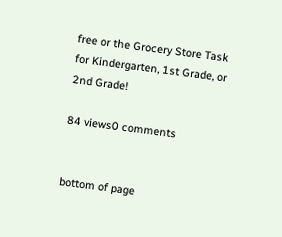free or the Grocery Store Task for Kindergarten, 1st Grade, or 2nd Grade!

84 views0 comments


bottom of page